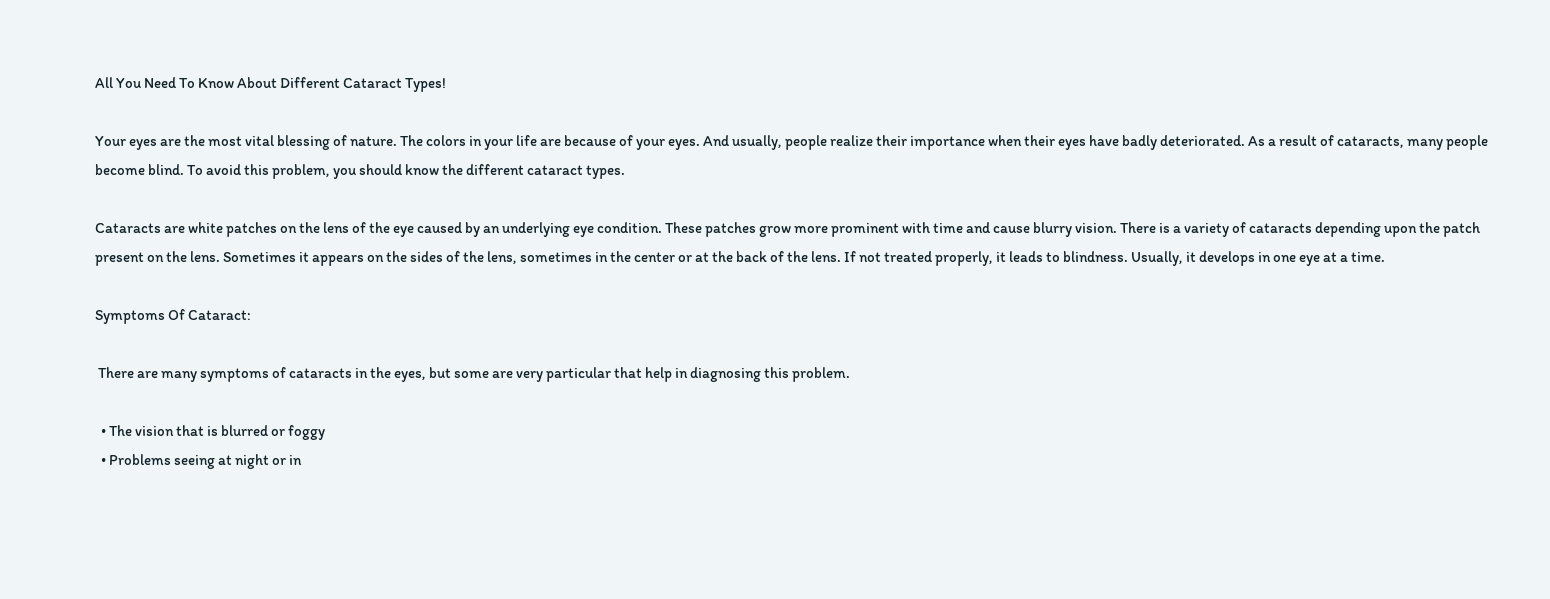All You Need To Know About Different Cataract Types!

Your eyes are the most vital blessing of nature. The colors in your life are because of your eyes. And usually, people realize their importance when their eyes have badly deteriorated. As a result of cataracts, many people become blind. To avoid this problem, you should know the different cataract types.

Cataracts are white patches on the lens of the eye caused by an underlying eye condition. These patches grow more prominent with time and cause blurry vision. There is a variety of cataracts depending upon the patch present on the lens. Sometimes it appears on the sides of the lens, sometimes in the center or at the back of the lens. If not treated properly, it leads to blindness. Usually, it develops in one eye at a time.

Symptoms Of Cataract:

 There are many symptoms of cataracts in the eyes, but some are very particular that help in diagnosing this problem.

  • The vision that is blurred or foggy
  • Problems seeing at night or in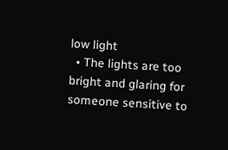low light
  • The lights are too bright and glaring for someone sensitive to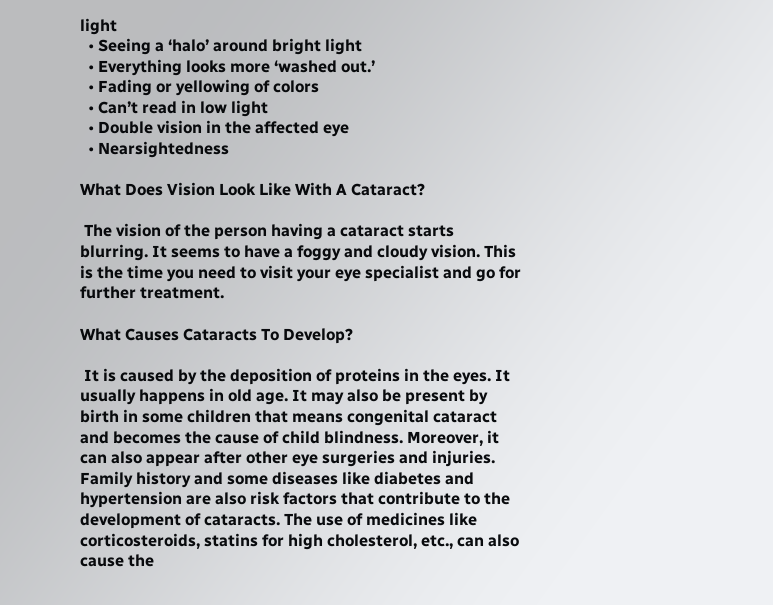light
  • Seeing a ‘halo’ around bright light
  • Everything looks more ‘washed out.’
  • Fading or yellowing of colors
  • Can’t read in low light
  • Double vision in the affected eye
  • Nearsightedness

What Does Vision Look Like With A Cataract?

 The vision of the person having a cataract starts blurring. It seems to have a foggy and cloudy vision. This is the time you need to visit your eye specialist and go for further treatment.

What Causes Cataracts To Develop?

 It is caused by the deposition of proteins in the eyes. It usually happens in old age. It may also be present by birth in some children that means congenital cataract and becomes the cause of child blindness. Moreover, it can also appear after other eye surgeries and injuries. Family history and some diseases like diabetes and hypertension are also risk factors that contribute to the development of cataracts. The use of medicines like corticosteroids, statins for high cholesterol, etc., can also cause the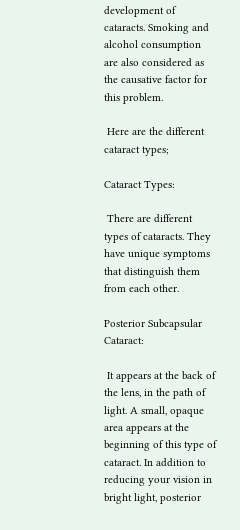development of cataracts. Smoking and alcohol consumption are also considered as the causative factor for this problem.

 Here are the different cataract types;

Cataract Types:

 There are different types of cataracts. They have unique symptoms that distinguish them from each other.

Posterior Subcapsular Cataract:

 It appears at the back of the lens, in the path of light. A small, opaque area appears at the beginning of this type of cataract. In addition to reducing your vision in bright light, posterior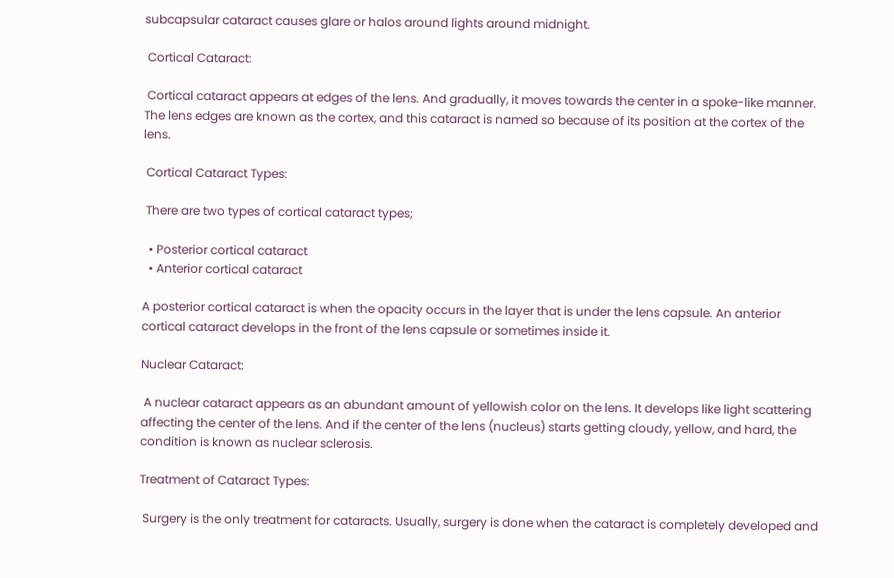subcapsular cataract causes glare or halos around lights around midnight.

 Cortical Cataract:

 Cortical cataract appears at edges of the lens. And gradually, it moves towards the center in a spoke-like manner. The lens edges are known as the cortex, and this cataract is named so because of its position at the cortex of the lens.

 Cortical Cataract Types:

 There are two types of cortical cataract types;

  • Posterior cortical cataract
  • Anterior cortical cataract

A posterior cortical cataract is when the opacity occurs in the layer that is under the lens capsule. An anterior cortical cataract develops in the front of the lens capsule or sometimes inside it.

Nuclear Cataract:

 A nuclear cataract appears as an abundant amount of yellowish color on the lens. It develops like light scattering affecting the center of the lens. And if the center of the lens (nucleus) starts getting cloudy, yellow, and hard, the condition is known as nuclear sclerosis.

Treatment of Cataract Types:

 Surgery is the only treatment for cataracts. Usually, surgery is done when the cataract is completely developed and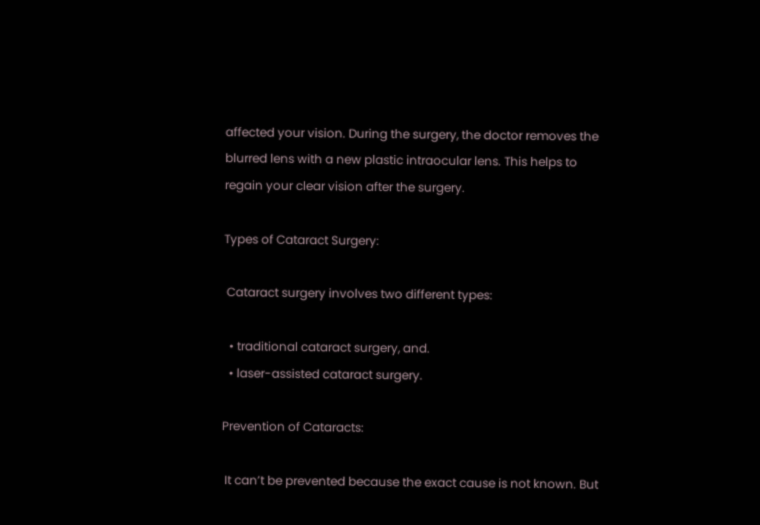affected your vision. During the surgery, the doctor removes the blurred lens with a new plastic intraocular lens. This helps to regain your clear vision after the surgery.

Types of Cataract Surgery:

 Cataract surgery involves two different types:

  • traditional cataract surgery, and.
  • laser-assisted cataract surgery.

Prevention of Cataracts:

 It can’t be prevented because the exact cause is not known. But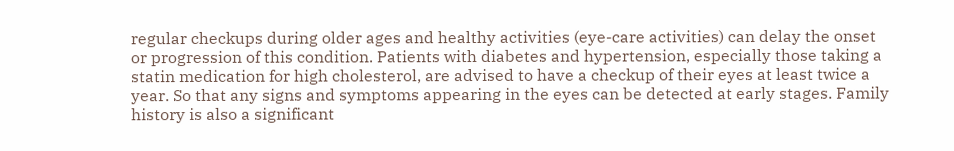regular checkups during older ages and healthy activities (eye-care activities) can delay the onset or progression of this condition. Patients with diabetes and hypertension, especially those taking a statin medication for high cholesterol, are advised to have a checkup of their eyes at least twice a year. So that any signs and symptoms appearing in the eyes can be detected at early stages. Family history is also a significant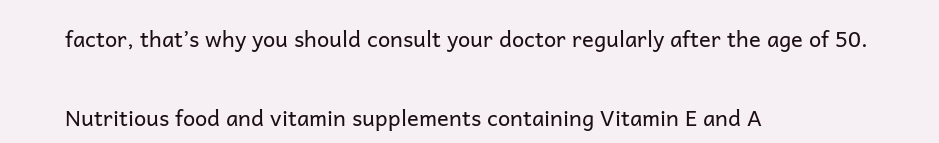factor, that’s why you should consult your doctor regularly after the age of 50.

Nutritious food and vitamin supplements containing Vitamin E and A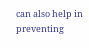can also help in preventing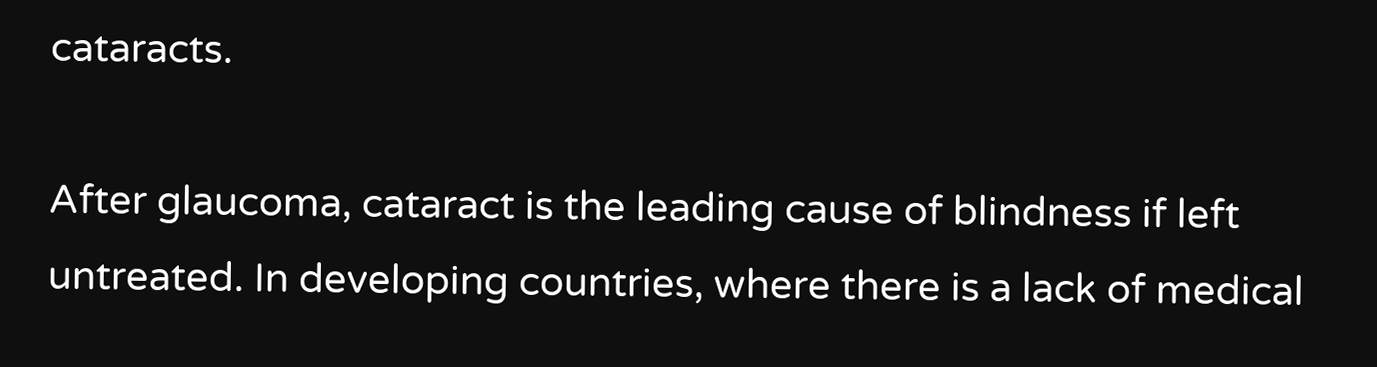cataracts.

After glaucoma, cataract is the leading cause of blindness if left untreated. In developing countries, where there is a lack of medical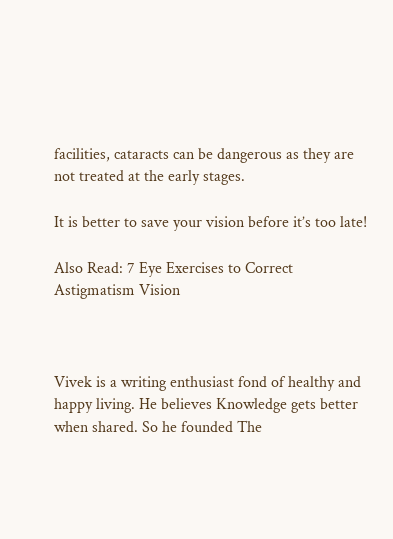facilities, cataracts can be dangerous as they are not treated at the early stages.

It is better to save your vision before it’s too late!

Also Read: 7 Eye Exercises to Correct Astigmatism Vision



Vivek is a writing enthusiast fond of healthy and happy living. He believes Knowledge gets better when shared. So he founded The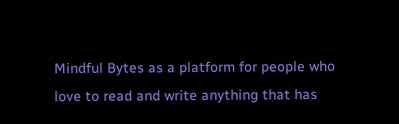Mindful Bytes as a platform for people who love to read and write anything that has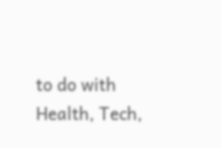to do with Health, Tech,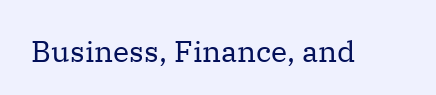Business, Finance, and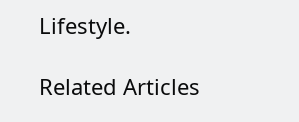Lifestyle.

Related Articles